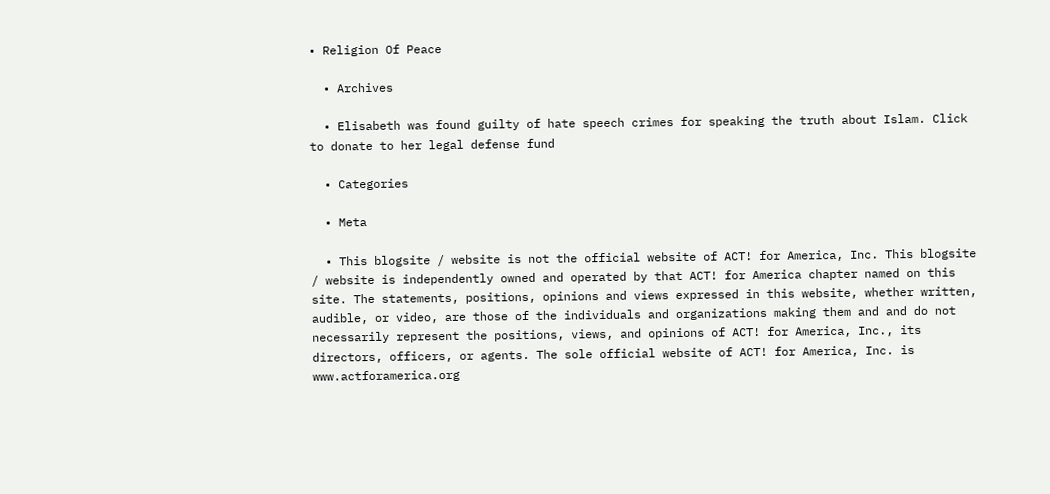• Religion Of Peace

  • Archives

  • Elisabeth was found guilty of hate speech crimes for speaking the truth about Islam. Click to donate to her legal defense fund

  • Categories

  • Meta

  • This blogsite / website is not the official website of ACT! for America, Inc. This blogsite / website is independently owned and operated by that ACT! for America chapter named on this site. The statements, positions, opinions and views expressed in this website, whether written, audible, or video, are those of the individuals and organizations making them and and do not necessarily represent the positions, views, and opinions of ACT! for America, Inc., its directors, officers, or agents. The sole official website of ACT! for America, Inc. is www.actforamerica.org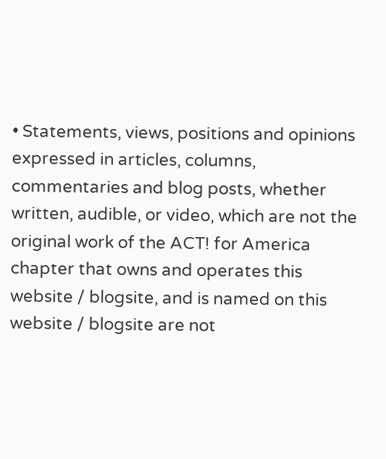• Statements, views, positions and opinions expressed in articles, columns, commentaries and blog posts, whether written, audible, or video, which are not the original work of the ACT! for America chapter that owns and operates this website / blogsite, and is named on this website / blogsite are not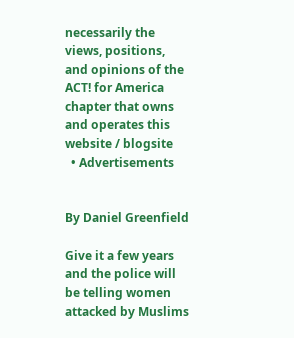necessarily the views, positions, and opinions of the ACT! for America chapter that owns and operates this website / blogsite
  • Advertisements


By Daniel Greenfield

Give it a few years and the police will be telling women attacked by Muslims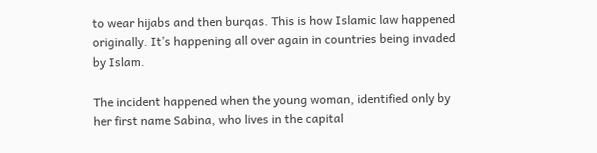to wear hijabs and then burqas. This is how Islamic law happened originally. It’s happening all over again in countries being invaded by Islam.

The incident happened when the young woman, identified only by her first name Sabina, who lives in the capital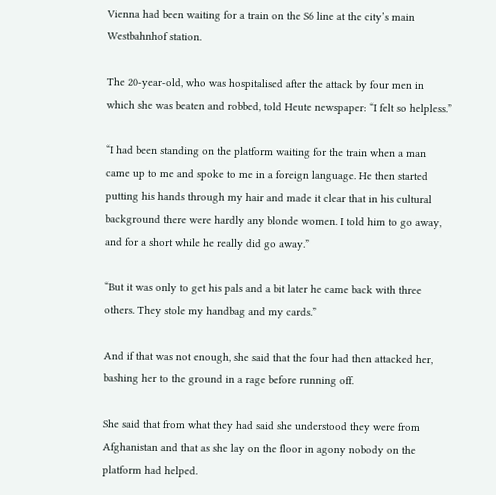Vienna had been waiting for a train on the S6 line at the city’s main Westbahnhof station.

The 20-year-old, who was hospitalised after the attack by four men in which she was beaten and robbed, told Heute newspaper: “I felt so helpless.”

“I had been standing on the platform waiting for the train when a man came up to me and spoke to me in a foreign language. He then started putting his hands through my hair and made it clear that in his cultural background there were hardly any blonde women. I told him to go away, and for a short while he really did go away.”

“But it was only to get his pals and a bit later he came back with three others. They stole my handbag and my cards.”

And if that was not enough, she said that the four had then attacked her, bashing her to the ground in a rage before running off.

She said that from what they had said she understood they were from Afghanistan and that as she lay on the floor in agony nobody on the platform had helped.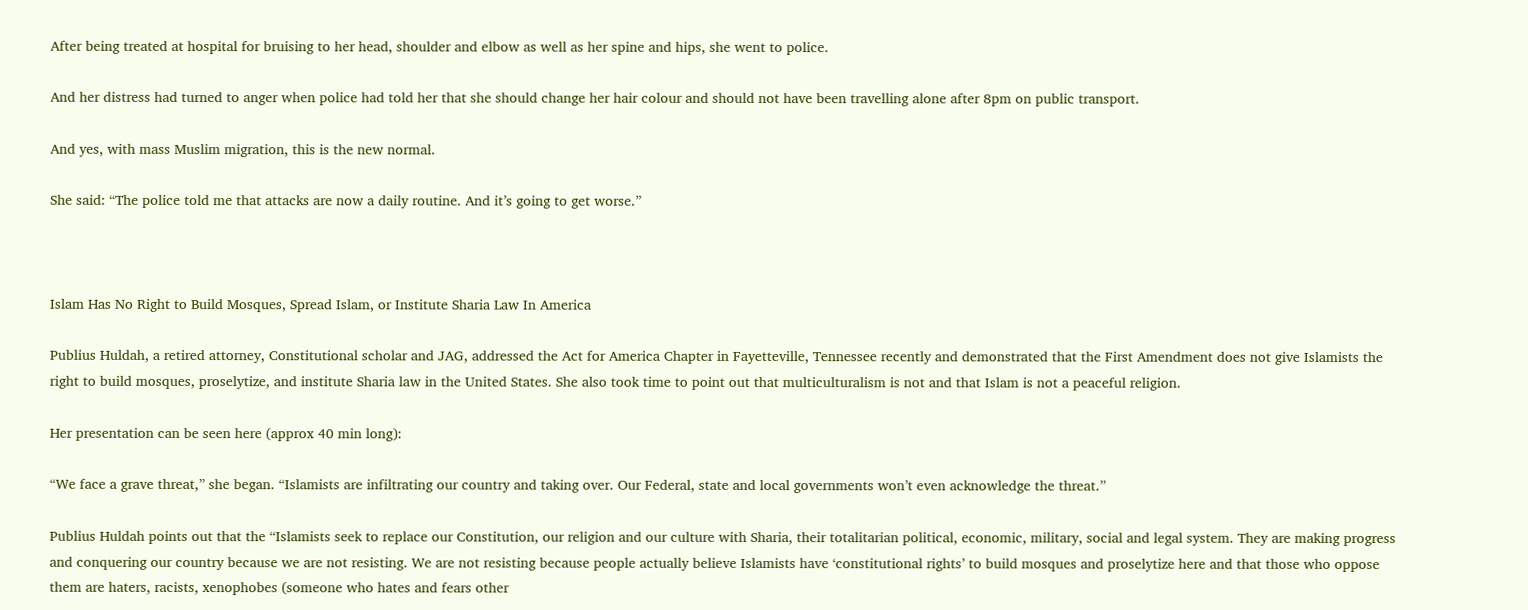After being treated at hospital for bruising to her head, shoulder and elbow as well as her spine and hips, she went to police.

And her distress had turned to anger when police had told her that she should change her hair colour and should not have been travelling alone after 8pm on public transport.

And yes, with mass Muslim migration, this is the new normal.

She said: “The police told me that attacks are now a daily routine. And it’s going to get worse.”



Islam Has No Right to Build Mosques, Spread Islam, or Institute Sharia Law In America

Publius Huldah, a retired attorney, Constitutional scholar and JAG, addressed the Act for America Chapter in Fayetteville, Tennessee recently and demonstrated that the First Amendment does not give Islamists the right to build mosques, proselytize, and institute Sharia law in the United States. She also took time to point out that multiculturalism is not and that Islam is not a peaceful religion.

Her presentation can be seen here (approx 40 min long):

“We face a grave threat,” she began. “Islamists are infiltrating our country and taking over. Our Federal, state and local governments won’t even acknowledge the threat.”

Publius Huldah points out that the “Islamists seek to replace our Constitution, our religion and our culture with Sharia, their totalitarian political, economic, military, social and legal system. They are making progress and conquering our country because we are not resisting. We are not resisting because people actually believe Islamists have ‘constitutional rights’ to build mosques and proselytize here and that those who oppose them are haters, racists, xenophobes (someone who hates and fears other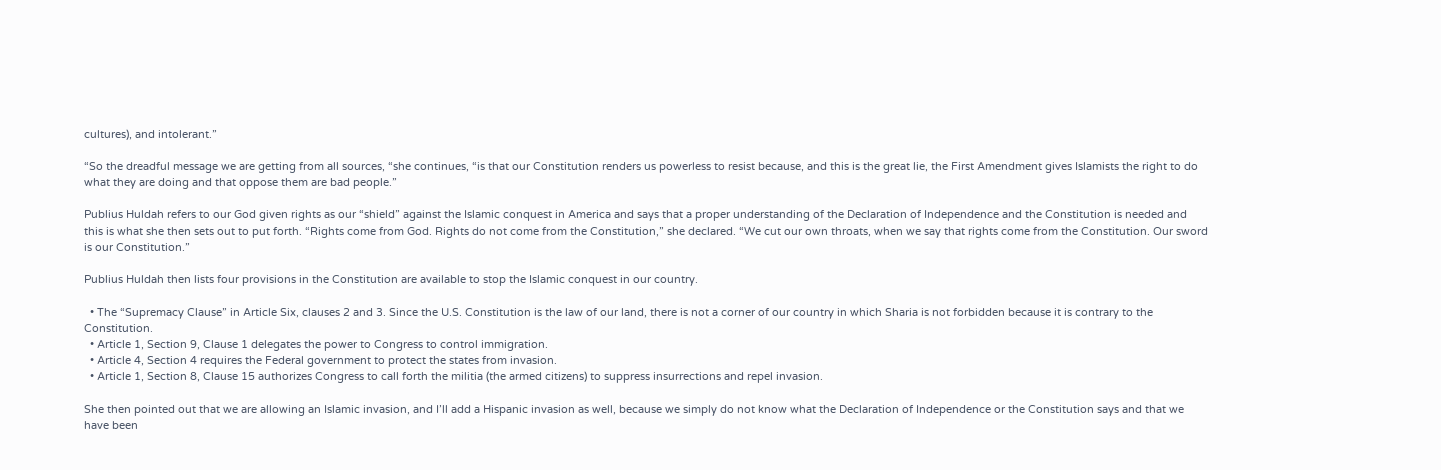cultures), and intolerant.”

“So the dreadful message we are getting from all sources, “she continues, “is that our Constitution renders us powerless to resist because, and this is the great lie, the First Amendment gives Islamists the right to do what they are doing and that oppose them are bad people.”

Publius Huldah refers to our God given rights as our “shield” against the Islamic conquest in America and says that a proper understanding of the Declaration of Independence and the Constitution is needed and this is what she then sets out to put forth. “Rights come from God. Rights do not come from the Constitution,” she declared. “We cut our own throats, when we say that rights come from the Constitution. Our sword is our Constitution.”

Publius Huldah then lists four provisions in the Constitution are available to stop the Islamic conquest in our country.

  • The “Supremacy Clause” in Article Six, clauses 2 and 3. Since the U.S. Constitution is the law of our land, there is not a corner of our country in which Sharia is not forbidden because it is contrary to the Constitution.
  • Article 1, Section 9, Clause 1 delegates the power to Congress to control immigration.
  • Article 4, Section 4 requires the Federal government to protect the states from invasion.
  • Article 1, Section 8, Clause 15 authorizes Congress to call forth the militia (the armed citizens) to suppress insurrections and repel invasion.

She then pointed out that we are allowing an Islamic invasion, and I’ll add a Hispanic invasion as well, because we simply do not know what the Declaration of Independence or the Constitution says and that we have been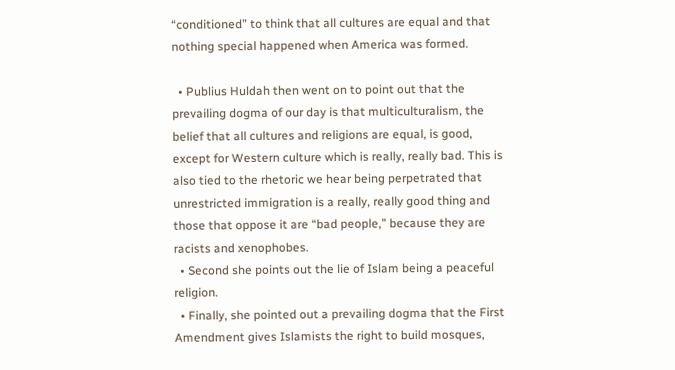“conditioned” to think that all cultures are equal and that nothing special happened when America was formed.

  • Publius Huldah then went on to point out that the prevailing dogma of our day is that multiculturalism, the belief that all cultures and religions are equal, is good, except for Western culture which is really, really bad. This is also tied to the rhetoric we hear being perpetrated that unrestricted immigration is a really, really good thing and those that oppose it are “bad people,” because they are racists and xenophobes.
  • Second she points out the lie of Islam being a peaceful religion.
  • Finally, she pointed out a prevailing dogma that the First Amendment gives Islamists the right to build mosques,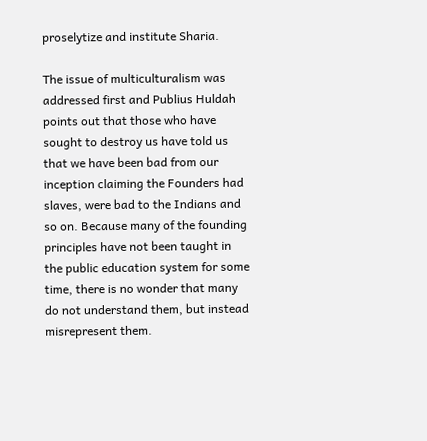proselytize and institute Sharia.

The issue of multiculturalism was addressed first and Publius Huldah points out that those who have sought to destroy us have told us that we have been bad from our inception claiming the Founders had slaves, were bad to the Indians and so on. Because many of the founding principles have not been taught in the public education system for some time, there is no wonder that many do not understand them, but instead misrepresent them.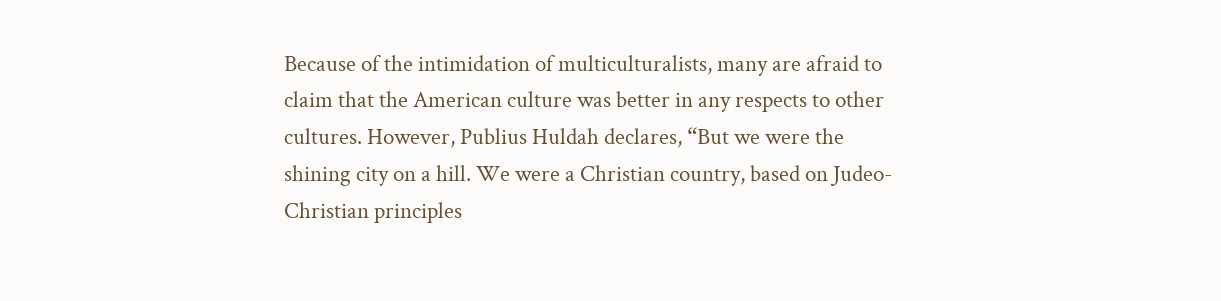Because of the intimidation of multiculturalists, many are afraid to claim that the American culture was better in any respects to other cultures. However, Publius Huldah declares, “But we were the shining city on a hill. We were a Christian country, based on Judeo-Christian principles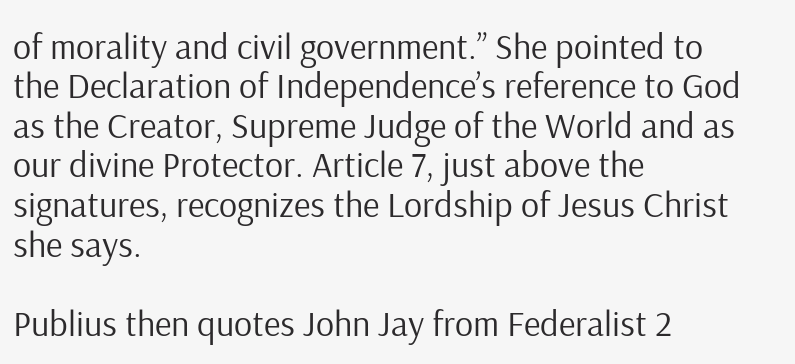of morality and civil government.” She pointed to the Declaration of Independence’s reference to God as the Creator, Supreme Judge of the World and as our divine Protector. Article 7, just above the signatures, recognizes the Lordship of Jesus Christ she says.

Publius then quotes John Jay from Federalist 2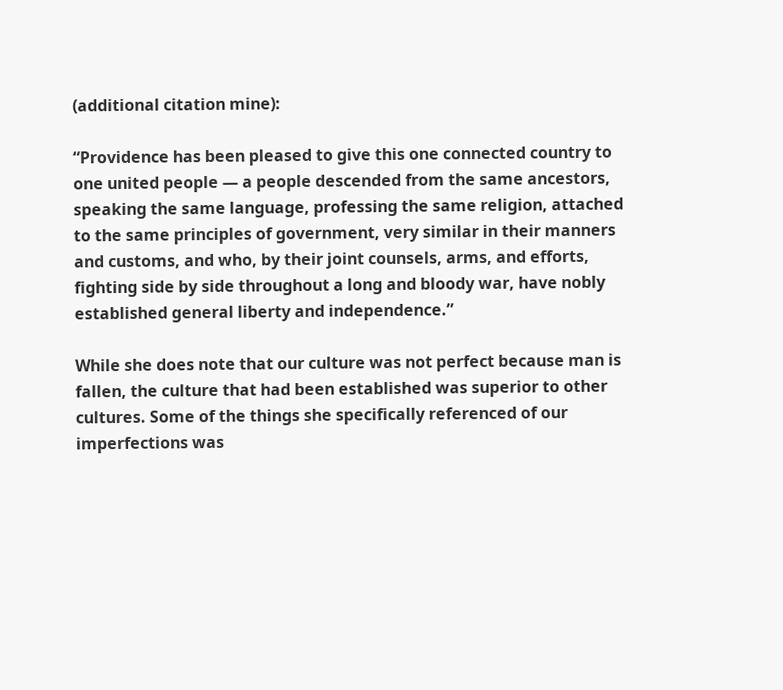(additional citation mine):

“Providence has been pleased to give this one connected country to one united people — a people descended from the same ancestors, speaking the same language, professing the same religion, attached to the same principles of government, very similar in their manners and customs, and who, by their joint counsels, arms, and efforts, fighting side by side throughout a long and bloody war, have nobly established general liberty and independence.”

While she does note that our culture was not perfect because man is fallen, the culture that had been established was superior to other cultures. Some of the things she specifically referenced of our imperfections was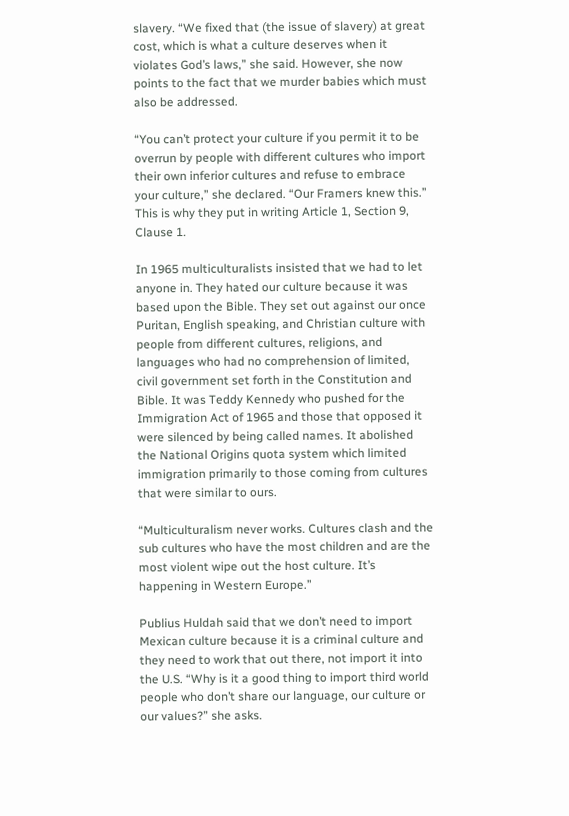slavery. “We fixed that (the issue of slavery) at great cost, which is what a culture deserves when it violates God’s laws,” she said. However, she now points to the fact that we murder babies which must also be addressed.

“You can’t protect your culture if you permit it to be overrun by people with different cultures who import their own inferior cultures and refuse to embrace your culture,” she declared. “Our Framers knew this.” This is why they put in writing Article 1, Section 9, Clause 1.

In 1965 multiculturalists insisted that we had to let anyone in. They hated our culture because it was based upon the Bible. They set out against our once Puritan, English speaking, and Christian culture with people from different cultures, religions, and languages who had no comprehension of limited, civil government set forth in the Constitution and Bible. It was Teddy Kennedy who pushed for the Immigration Act of 1965 and those that opposed it were silenced by being called names. It abolished the National Origins quota system which limited immigration primarily to those coming from cultures that were similar to ours.

“Multiculturalism never works. Cultures clash and the sub cultures who have the most children and are the most violent wipe out the host culture. It’s happening in Western Europe.”

Publius Huldah said that we don’t need to import Mexican culture because it is a criminal culture and they need to work that out there, not import it into the U.S. “Why is it a good thing to import third world people who don’t share our language, our culture or our values?” she asks.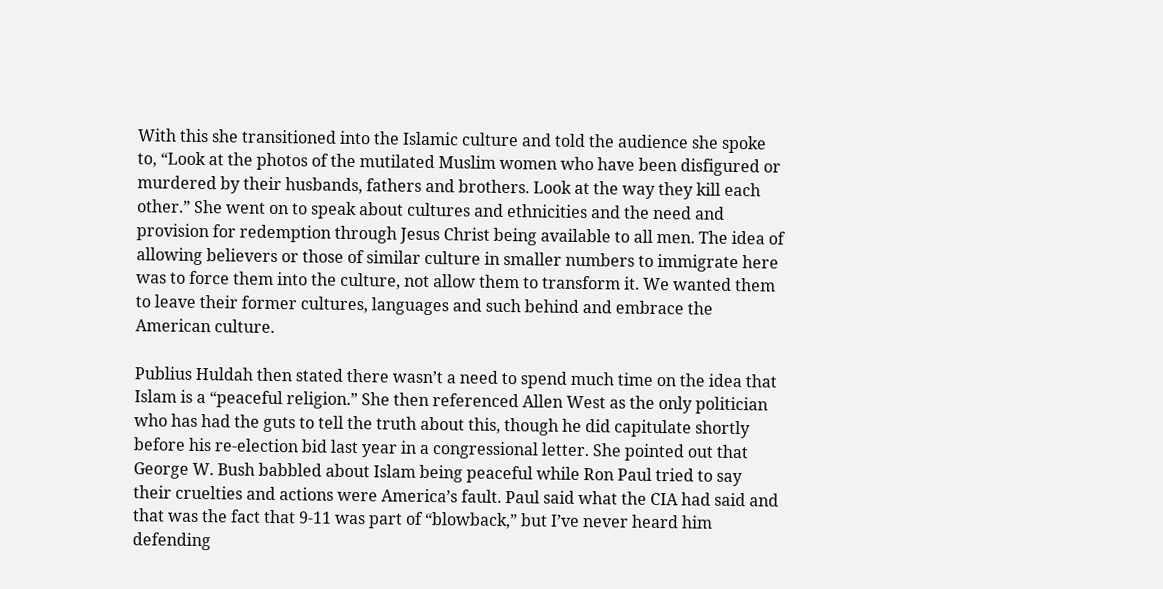With this she transitioned into the Islamic culture and told the audience she spoke to, “Look at the photos of the mutilated Muslim women who have been disfigured or murdered by their husbands, fathers and brothers. Look at the way they kill each other.” She went on to speak about cultures and ethnicities and the need and provision for redemption through Jesus Christ being available to all men. The idea of allowing believers or those of similar culture in smaller numbers to immigrate here was to force them into the culture, not allow them to transform it. We wanted them to leave their former cultures, languages and such behind and embrace the American culture.

Publius Huldah then stated there wasn’t a need to spend much time on the idea that Islam is a “peaceful religion.” She then referenced Allen West as the only politician who has had the guts to tell the truth about this, though he did capitulate shortly before his re-election bid last year in a congressional letter. She pointed out that George W. Bush babbled about Islam being peaceful while Ron Paul tried to say their cruelties and actions were America’s fault. Paul said what the CIA had said and that was the fact that 9-11 was part of “blowback,” but I’ve never heard him defending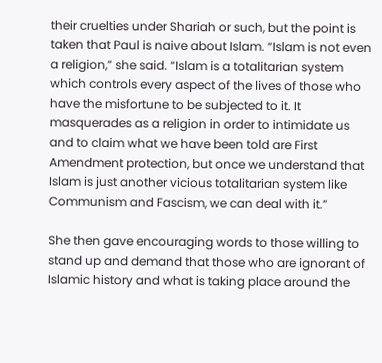their cruelties under Shariah or such, but the point is taken that Paul is naive about Islam. “Islam is not even a religion,” she said. “Islam is a totalitarian system which controls every aspect of the lives of those who have the misfortune to be subjected to it. It masquerades as a religion in order to intimidate us and to claim what we have been told are First Amendment protection, but once we understand that Islam is just another vicious totalitarian system like Communism and Fascism, we can deal with it.”

She then gave encouraging words to those willing to stand up and demand that those who are ignorant of Islamic history and what is taking place around the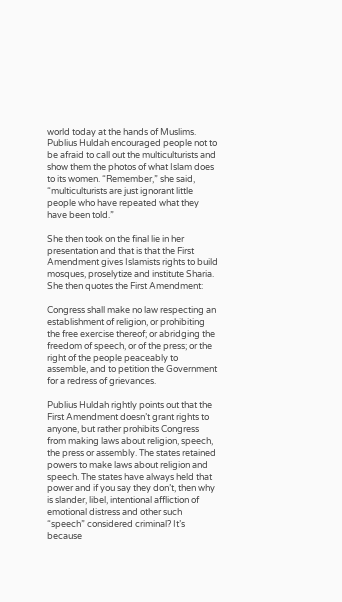world today at the hands of Muslims. Publius Huldah encouraged people not to be afraid to call out the multiculturists and show them the photos of what Islam does to its women. “Remember,” she said, “multiculturists are just ignorant little people who have repeated what they have been told.”

She then took on the final lie in her presentation and that is that the First Amendment gives Islamists rights to build mosques, proselytize and institute Sharia. She then quotes the First Amendment:

Congress shall make no law respecting an establishment of religion, or prohibiting the free exercise thereof; or abridging the freedom of speech, or of the press; or the right of the people peaceably to assemble, and to petition the Government for a redress of grievances.

Publius Huldah rightly points out that the First Amendment doesn’t grant rights to anyone, but rather prohibits Congress from making laws about religion, speech, the press or assembly. The states retained powers to make laws about religion and speech. The states have always held that power and if you say they don’t, then why is slander, libel, intentional affliction of emotional distress and other such “speech” considered criminal? It’s because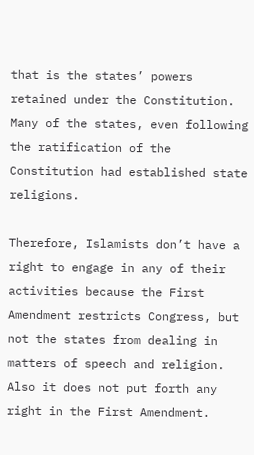that is the states’ powers retained under the Constitution. Many of the states, even following the ratification of the Constitution had established state religions.

Therefore, Islamists don’t have a right to engage in any of their activities because the First Amendment restricts Congress, but not the states from dealing in matters of speech and religion. Also it does not put forth any right in the First Amendment.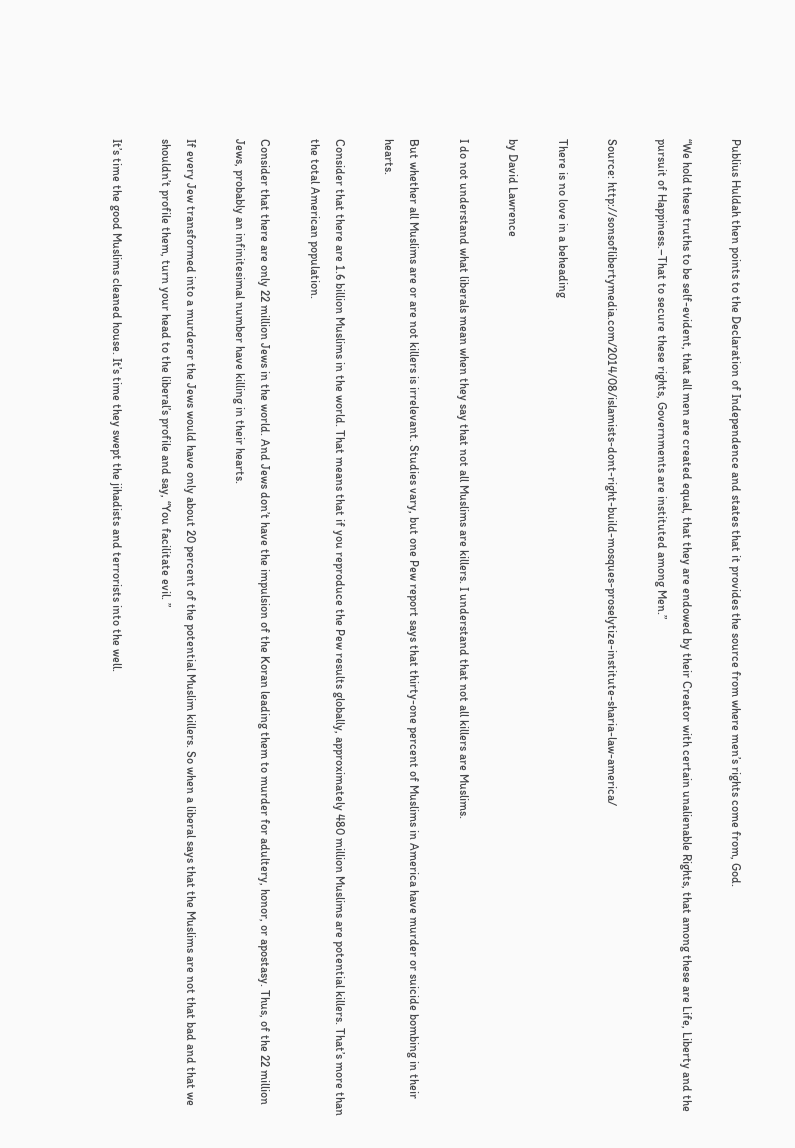Publius Huldah then points to the Declaration of Independence and states that it provides the source from where men’s rights come from, God.

“We hold these truths to be self-evident, that all men are created equal, that they are endowed by their Creator with certain unalienable Rights, that among these are Life, Liberty and the pursuit of Happiness.–That to secure these rights, Governments are instituted among Men.”

Source: http://sonsoflibertymedia.com/2014/08/islamists-dont-right-build-mosques-proselytize-institute-sharia-law-america/

There is no love in a beheading

by David Lawrence

I do not understand what liberals mean when they say that not all Muslims are killers. I understand that not all killers are Muslims.

But whether all Muslims are or are not killers is irrelevant. Studies vary, but one Pew report says that thirty-one percent of Muslims in America have murder or suicide bombing in their hearts.

Consider that there are 1.6 billion Muslims in the world. That means that if you reproduce the Pew results globally, approximately 480 million Muslims are potential killers. That’s more than the total American population.

Consider that there are only 22 million Jews in the world. And Jews don’t have the impulsion of the Koran leading them to murder for adultery, honor, or apostasy. Thus, of the 22 million Jews, probably an infinitesimal number have killing in their hearts.

If every Jew transformed into a murderer the Jews would have only about 20 percent of the potential Muslim killers. So when a liberal says that the Muslims are not that bad and that we shouldn’t profile them, turn your head to the liberal’s profile and say, “You facilitate evil. ”

It’s time the good Muslims cleaned house. It’s time they swept the jihadists and terrorists into the well.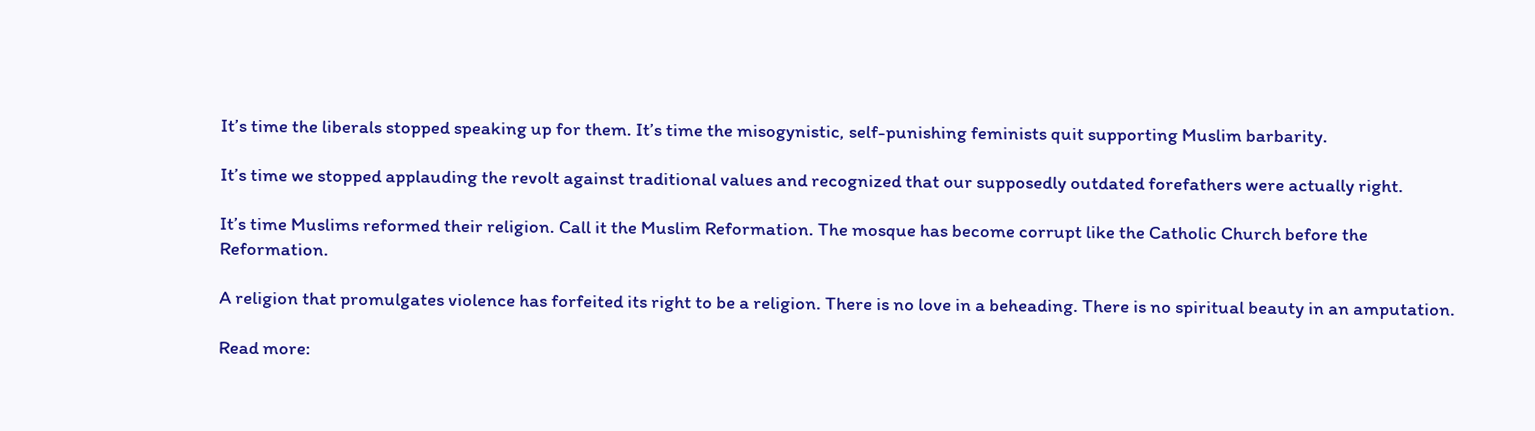It’s time the liberals stopped speaking up for them. It’s time the misogynistic, self-punishing feminists quit supporting Muslim barbarity.

It’s time we stopped applauding the revolt against traditional values and recognized that our supposedly outdated forefathers were actually right.

It’s time Muslims reformed their religion. Call it the Muslim Reformation. The mosque has become corrupt like the Catholic Church before the Reformation.

A religion that promulgates violence has forfeited its right to be a religion. There is no love in a beheading. There is no spiritual beauty in an amputation.

Read more: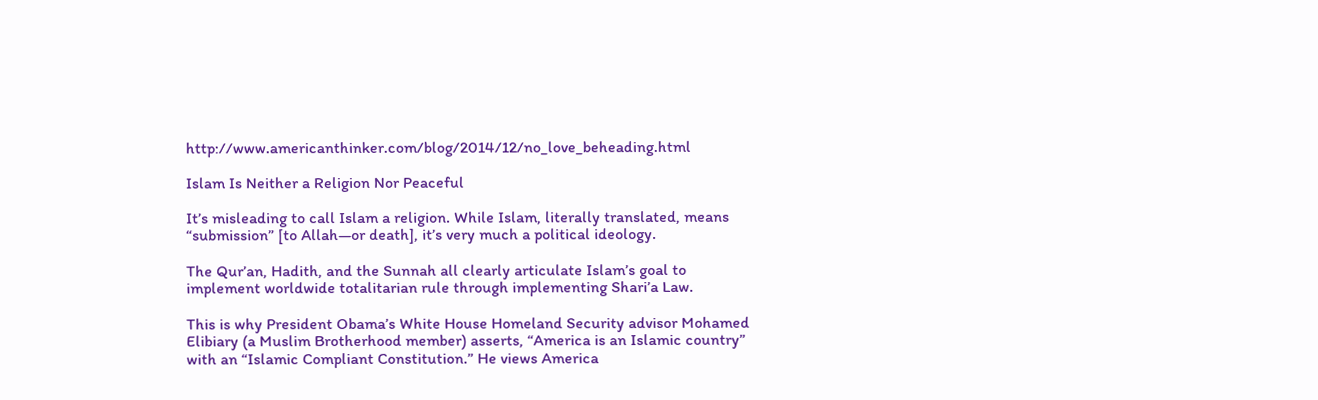http://www.americanthinker.com/blog/2014/12/no_love_beheading.html

Islam Is Neither a Religion Nor Peaceful

It’s misleading to call Islam a religion. While Islam, literally translated, means “submission” [to Allah—or death], it’s very much a political ideology.

The Qur’an, Hadith, and the Sunnah all clearly articulate Islam’s goal to implement worldwide totalitarian rule through implementing Shari’a Law.

This is why President Obama’s White House Homeland Security advisor Mohamed Elibiary (a Muslim Brotherhood member) asserts, “America is an Islamic country” with an “Islamic Compliant Constitution.” He views America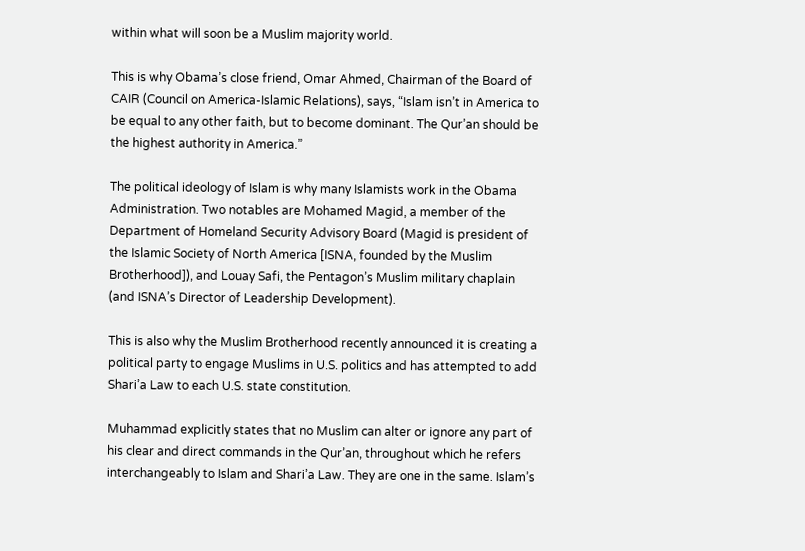within what will soon be a Muslim majority world.

This is why Obama’s close friend, Omar Ahmed, Chairman of the Board of CAIR (Council on America-Islamic Relations), says, “Islam isn’t in America to be equal to any other faith, but to become dominant. The Qur’an should be the highest authority in America.”

The political ideology of Islam is why many Islamists work in the Obama Administration. Two notables are Mohamed Magid, a member of the Department of Homeland Security Advisory Board (Magid is president of the Islamic Society of North America [ISNA, founded by the Muslim Brotherhood]), and Louay Safi, the Pentagon’s Muslim military chaplain (and ISNA’s Director of Leadership Development).

This is also why the Muslim Brotherhood recently announced it is creating a political party to engage Muslims in U.S. politics and has attempted to add Shari’a Law to each U.S. state constitution.

Muhammad explicitly states that no Muslim can alter or ignore any part of his clear and direct commands in the Qur’an, throughout which he refers interchangeably to Islam and Shari’a Law. They are one in the same. Islam’s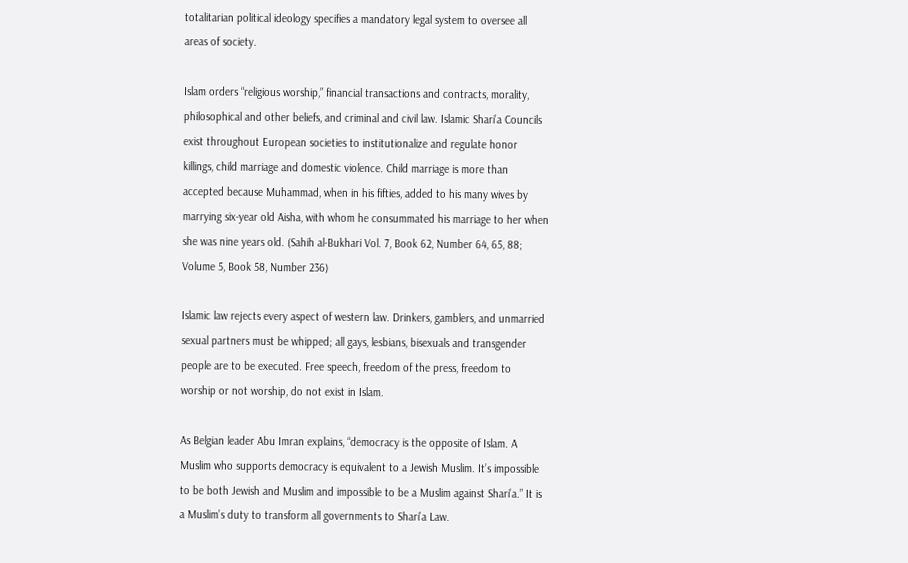totalitarian political ideology specifies a mandatory legal system to oversee all areas of society.

Islam orders “religious worship,” financial transactions and contracts, morality, philosophical and other beliefs, and criminal and civil law. Islamic Shari’a Councils exist throughout European societies to institutionalize and regulate honor killings, child marriage and domestic violence. Child marriage is more than accepted because Muhammad, when in his fifties, added to his many wives by marrying six-year old Aisha, with whom he consummated his marriage to her when she was nine years old. (Sahih al-Bukhari Vol. 7, Book 62, Number 64, 65, 88; Volume 5, Book 58, Number 236)

Islamic law rejects every aspect of western law. Drinkers, gamblers, and unmarried sexual partners must be whipped; all gays, lesbians, bisexuals and transgender people are to be executed. Free speech, freedom of the press, freedom to worship or not worship, do not exist in Islam.

As Belgian leader Abu Imran explains, “democracy is the opposite of Islam. A Muslim who supports democracy is equivalent to a Jewish Muslim. It’s impossible to be both Jewish and Muslim and impossible to be a Muslim against Shari’a.” It is a Muslim’s duty to transform all governments to Shari’a Law.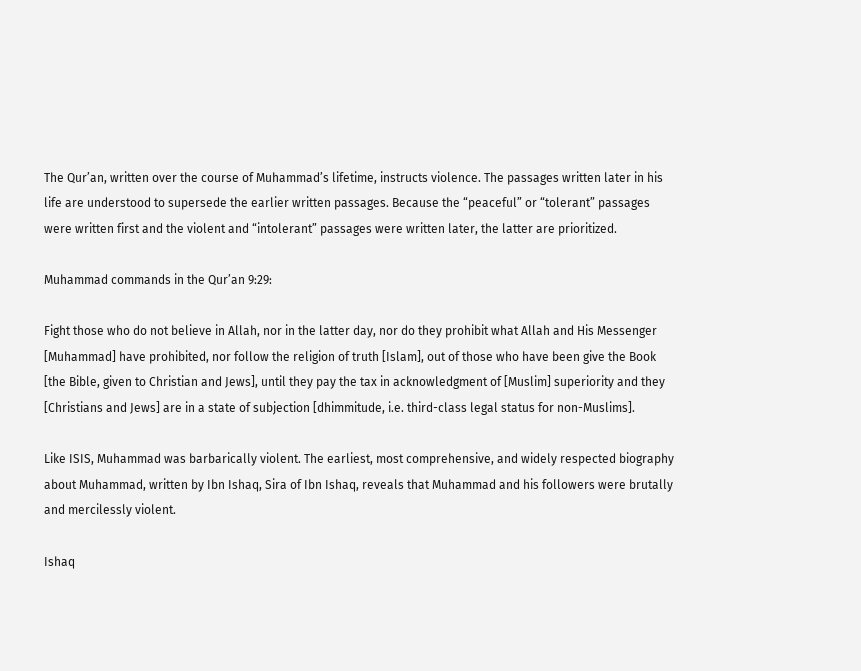The Qur’an, written over the course of Muhammad’s lifetime, instructs violence. The passages written later in his life are understood to supersede the earlier written passages. Because the “peaceful” or “tolerant” passages were written first and the violent and “intolerant” passages were written later, the latter are prioritized.

Muhammad commands in the Qur’an 9:29:

Fight those who do not believe in Allah, nor in the latter day, nor do they prohibit what Allah and His Messenger [Muhammad] have prohibited, nor follow the religion of truth [Islam], out of those who have been give the Book [the Bible, given to Christian and Jews], until they pay the tax in acknowledgment of [Muslim] superiority and they [Christians and Jews] are in a state of subjection [dhimmitude, i.e. third-class legal status for non-Muslims].

Like ISIS, Muhammad was barbarically violent. The earliest, most comprehensive, and widely respected biography about Muhammad, written by Ibn Ishaq, Sira of Ibn Ishaq, reveals that Muhammad and his followers were brutally and mercilessly violent.

Ishaq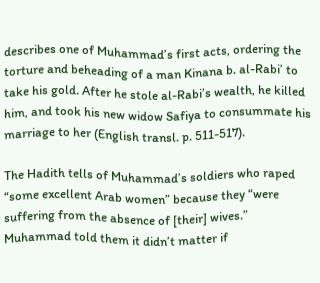describes one of Muhammad’s first acts, ordering the torture and beheading of a man Kinana b. al-Rabi’ to take his gold. After he stole al-Rabi’s wealth, he killed him, and took his new widow Safiya to consummate his marriage to her (English transl. p. 511-517).

The Hadith tells of Muhammad’s soldiers who raped “some excellent Arab women” because they “were suffering from the absence of [their] wives.” Muhammad told them it didn’t matter if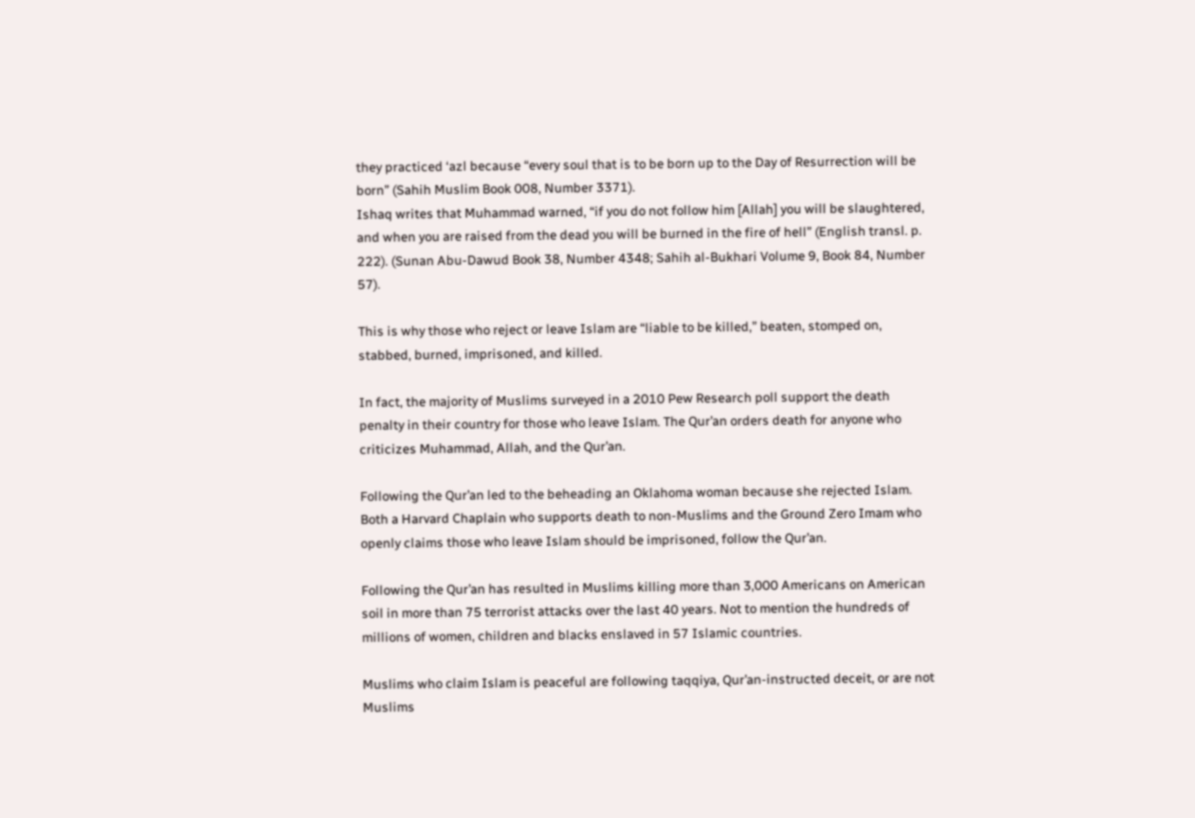they practiced ‘azl because “every soul that is to be born up to the Day of Resurrection will be born” (Sahih Muslim Book 008, Number 3371).
Ishaq writes that Muhammad warned, “if you do not follow him [Allah] you will be slaughtered, and when you are raised from the dead you will be burned in the fire of hell” (English transl. p. 222). (Sunan Abu-Dawud Book 38, Number 4348; Sahih al-Bukhari Volume 9, Book 84, Number 57).

This is why those who reject or leave Islam are “liable to be killed,” beaten, stomped on, stabbed, burned, imprisoned, and killed.

In fact, the majority of Muslims surveyed in a 2010 Pew Research poll support the death penalty in their country for those who leave Islam. The Qur’an orders death for anyone who criticizes Muhammad, Allah, and the Qur’an.

Following the Qur’an led to the beheading an Oklahoma woman because she rejected Islam. Both a Harvard Chaplain who supports death to non-Muslims and the Ground Zero Imam who openly claims those who leave Islam should be imprisoned, follow the Qur’an.

Following the Qur’an has resulted in Muslims killing more than 3,000 Americans on American soil in more than 75 terrorist attacks over the last 40 years. Not to mention the hundreds of millions of women, children and blacks enslaved in 57 Islamic countries.

Muslims who claim Islam is peaceful are following taqqiya, Qur’an-instructed deceit, or are not Muslims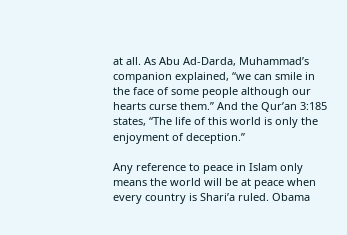at all. As Abu Ad-Darda, Muhammad’s companion explained, “we can smile in the face of some people although our hearts curse them.” And the Qur’an 3:185 states, “The life of this world is only the enjoyment of deception.”

Any reference to peace in Islam only means the world will be at peace when every country is Shari’a ruled. Obama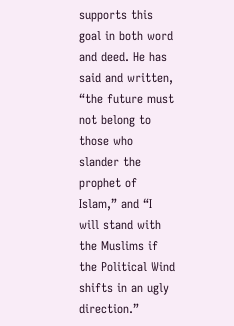supports this goal in both word and deed. He has said and written, “the future must not belong to those who slander the prophet of Islam,” and “I will stand with the Muslims if the Political Wind shifts in an ugly direction.”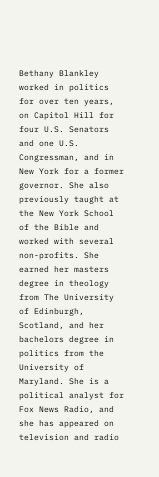Bethany Blankley worked in politics for over ten years, on Capitol Hill for four U.S. Senators and one U.S. Congressman, and in New York for a former governor. She also previously taught at the New York School of the Bible and worked with several non-profits. She earned her masters degree in theology from The University of Edinburgh, Scotland, and her bachelors degree in politics from the University of Maryland. She is a political analyst for Fox News Radio, and she has appeared on television and radio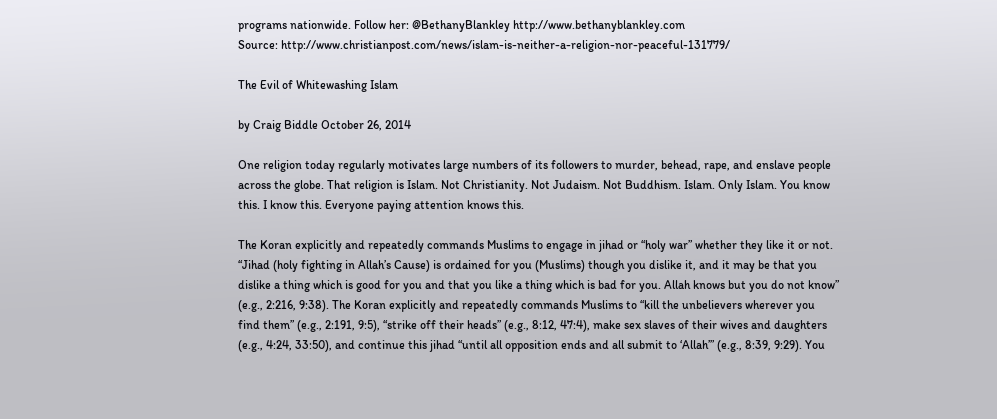programs nationwide. Follow her: @BethanyBlankley http://www.bethanyblankley.com
Source: http://www.christianpost.com/news/islam-is-neither-a-religion-nor-peaceful-131779/

The Evil of Whitewashing Islam

by Craig Biddle October 26, 2014

One religion today regularly motivates large numbers of its followers to murder, behead, rape, and enslave people across the globe. That religion is Islam. Not Christianity. Not Judaism. Not Buddhism. Islam. Only Islam. You know this. I know this. Everyone paying attention knows this.

The Koran explicitly and repeatedly commands Muslims to engage in jihad or “holy war” whether they like it or not. “Jihad (holy fighting in Allah’s Cause) is ordained for you (Muslims) though you dislike it, and it may be that you dislike a thing which is good for you and that you like a thing which is bad for you. Allah knows but you do not know” (e.g., 2:216, 9:38). The Koran explicitly and repeatedly commands Muslims to “kill the unbelievers wherever you find them” (e.g., 2:191, 9:5), “strike off their heads” (e.g., 8:12, 47:4), make sex slaves of their wives and daughters (e.g., 4:24, 33:50), and continue this jihad “until all opposition ends and all submit to ‘Allah’” (e.g., 8:39, 9:29). You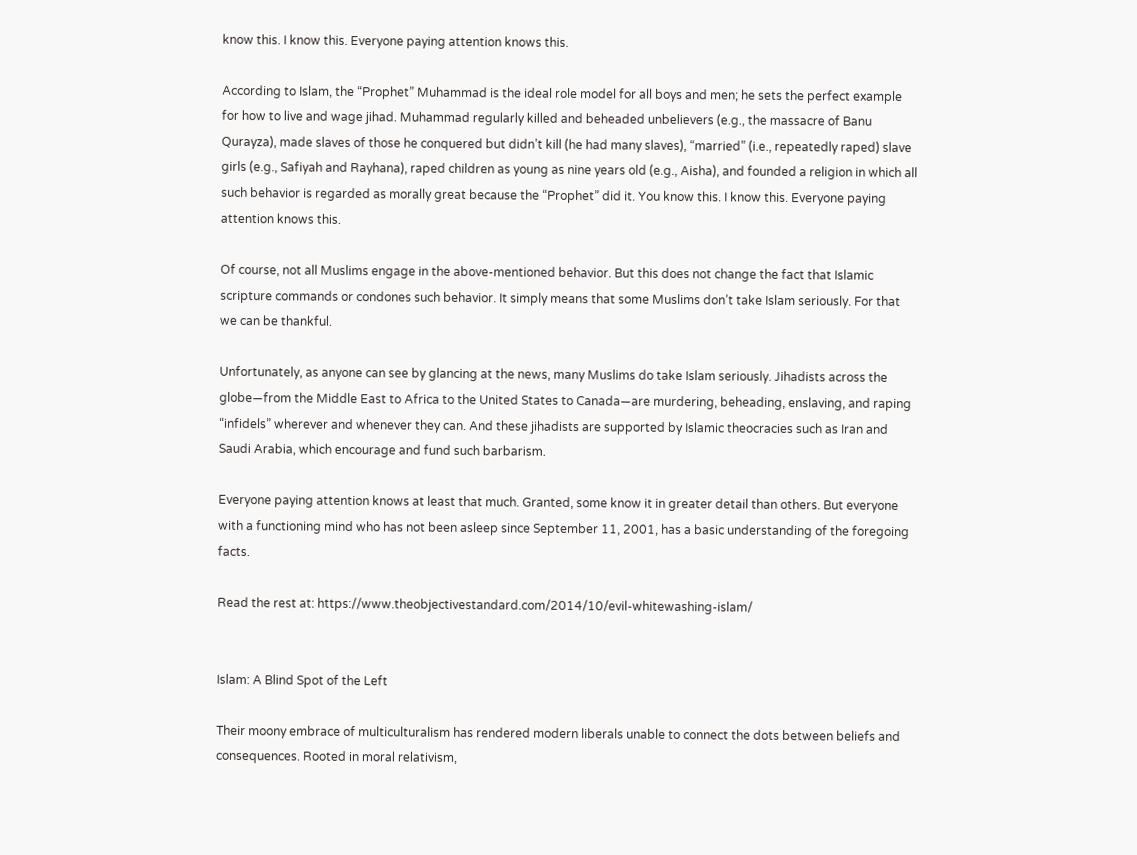know this. I know this. Everyone paying attention knows this.

According to Islam, the “Prophet” Muhammad is the ideal role model for all boys and men; he sets the perfect example for how to live and wage jihad. Muhammad regularly killed and beheaded unbelievers (e.g., the massacre of Banu Qurayza), made slaves of those he conquered but didn’t kill (he had many slaves), “married” (i.e., repeatedly raped) slave girls (e.g., Safiyah and Rayhana), raped children as young as nine years old (e.g., Aisha), and founded a religion in which all such behavior is regarded as morally great because the “Prophet” did it. You know this. I know this. Everyone paying attention knows this.

Of course, not all Muslims engage in the above-mentioned behavior. But this does not change the fact that Islamic scripture commands or condones such behavior. It simply means that some Muslims don’t take Islam seriously. For that we can be thankful.

Unfortunately, as anyone can see by glancing at the news, many Muslims do take Islam seriously. Jihadists across the globe—from the Middle East to Africa to the United States to Canada—are murdering, beheading, enslaving, and raping “infidels” wherever and whenever they can. And these jihadists are supported by Islamic theocracies such as Iran and Saudi Arabia, which encourage and fund such barbarism.

Everyone paying attention knows at least that much. Granted, some know it in greater detail than others. But everyone with a functioning mind who has not been asleep since September 11, 2001, has a basic understanding of the foregoing facts.

Read the rest at: https://www.theobjectivestandard.com/2014/10/evil-whitewashing-islam/


Islam: A Blind Spot of the Left

Their moony embrace of multiculturalism has rendered modern liberals unable to connect the dots between beliefs and consequences. Rooted in moral relativism,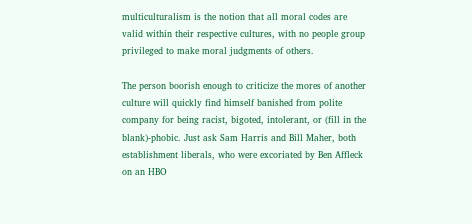multiculturalism is the notion that all moral codes are valid within their respective cultures, with no people group privileged to make moral judgments of others.

The person boorish enough to criticize the mores of another culture will quickly find himself banished from polite company for being racist, bigoted, intolerant, or (fill in the blank)-phobic. Just ask Sam Harris and Bill Maher, both establishment liberals, who were excoriated by Ben Affleck on an HBO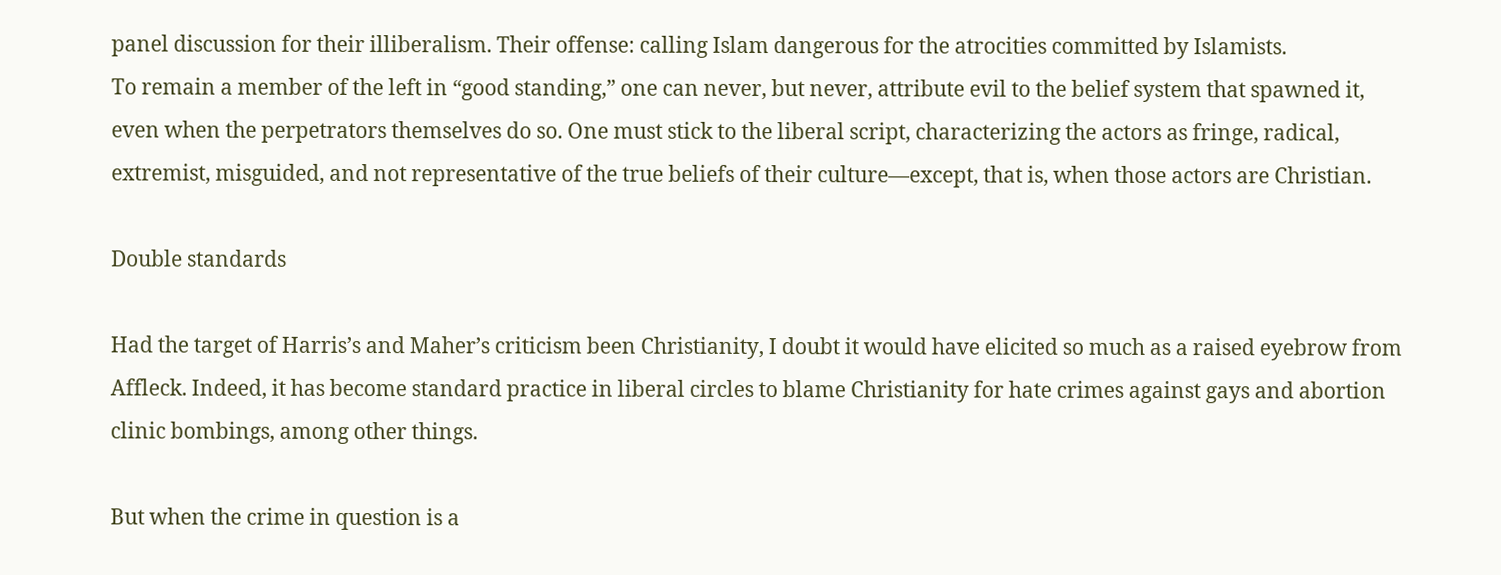panel discussion for their illiberalism. Their offense: calling Islam dangerous for the atrocities committed by Islamists.
To remain a member of the left in “good standing,” one can never, but never, attribute evil to the belief system that spawned it, even when the perpetrators themselves do so. One must stick to the liberal script, characterizing the actors as fringe, radical, extremist, misguided, and not representative of the true beliefs of their culture—except, that is, when those actors are Christian.

Double standards

Had the target of Harris’s and Maher’s criticism been Christianity, I doubt it would have elicited so much as a raised eyebrow from Affleck. Indeed, it has become standard practice in liberal circles to blame Christianity for hate crimes against gays and abortion clinic bombings, among other things.

But when the crime in question is a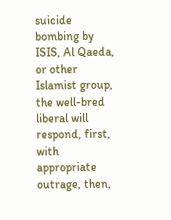suicide bombing by ISIS, Al Qaeda, or other Islamist group, the well-bred liberal will respond, first, with appropriate outrage, then,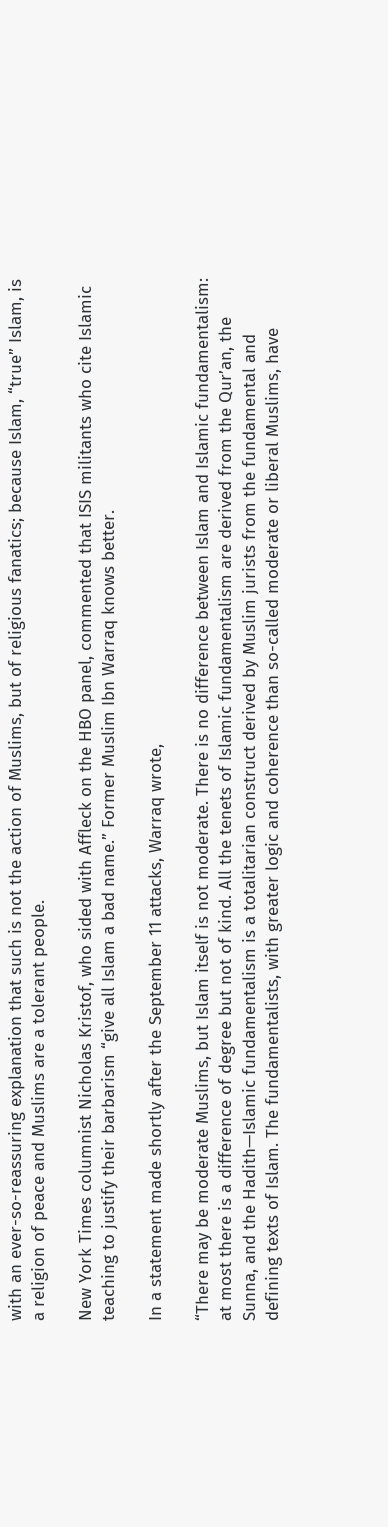with an ever-so-reassuring explanation that such is not the action of Muslims, but of religious fanatics; because Islam, “true” Islam, is a religion of peace and Muslims are a tolerant people.

New York Times columnist Nicholas Kristof, who sided with Affleck on the HBO panel, commented that ISIS militants who cite Islamic teaching to justify their barbarism “give all Islam a bad name.” Former Muslim Ibn Warraq knows better.

In a statement made shortly after the September 11 attacks, Warraq wrote,

“There may be moderate Muslims, but Islam itself is not moderate. There is no difference between Islam and Islamic fundamentalism: at most there is a difference of degree but not of kind. All the tenets of Islamic fundamentalism are derived from the Qur’an, the Sunna, and the Hadith—Islamic fundamentalism is a totalitarian construct derived by Muslim jurists from the fundamental and defining texts of Islam. The fundamentalists, with greater logic and coherence than so-called moderate or liberal Muslims, have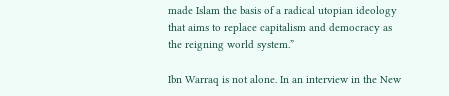made Islam the basis of a radical utopian ideology that aims to replace capitalism and democracy as the reigning world system.”

Ibn Warraq is not alone. In an interview in the New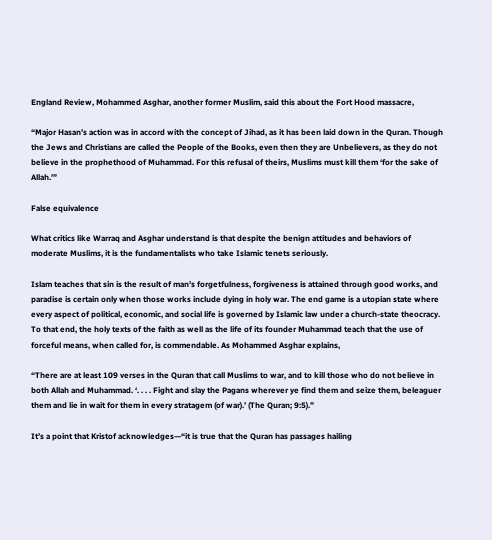England Review, Mohammed Asghar, another former Muslim, said this about the Fort Hood massacre,

“Major Hasan’s action was in accord with the concept of Jihad, as it has been laid down in the Quran. Though the Jews and Christians are called the People of the Books, even then they are Unbelievers, as they do not believe in the prophethood of Muhammad. For this refusal of theirs, Muslims must kill them ‘for the sake of Allah.’”

False equivalence

What critics like Warraq and Asghar understand is that despite the benign attitudes and behaviors of moderate Muslims, it is the fundamentalists who take Islamic tenets seriously.

Islam teaches that sin is the result of man’s forgetfulness, forgiveness is attained through good works, and paradise is certain only when those works include dying in holy war. The end game is a utopian state where every aspect of political, economic, and social life is governed by Islamic law under a church-state theocracy. To that end, the holy texts of the faith as well as the life of its founder Muhammad teach that the use of forceful means, when called for, is commendable. As Mohammed Asghar explains,

“There are at least 109 verses in the Quran that call Muslims to war, and to kill those who do not believe in both Allah and Muhammad. ‘. . . . Fight and slay the Pagans wherever ye find them and seize them, beleaguer them and lie in wait for them in every stratagem (of war).’ (The Quran; 9:5).”

It’s a point that Kristof acknowledges—“it is true that the Quran has passages hailing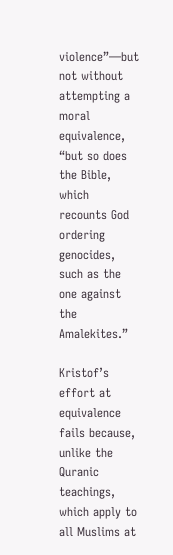violence”—but not without attempting a moral equivalence, “but so does the Bible, which recounts God ordering genocides, such as the one against the Amalekites.”

Kristof’s effort at equivalence fails because, unlike the Quranic teachings, which apply to all Muslims at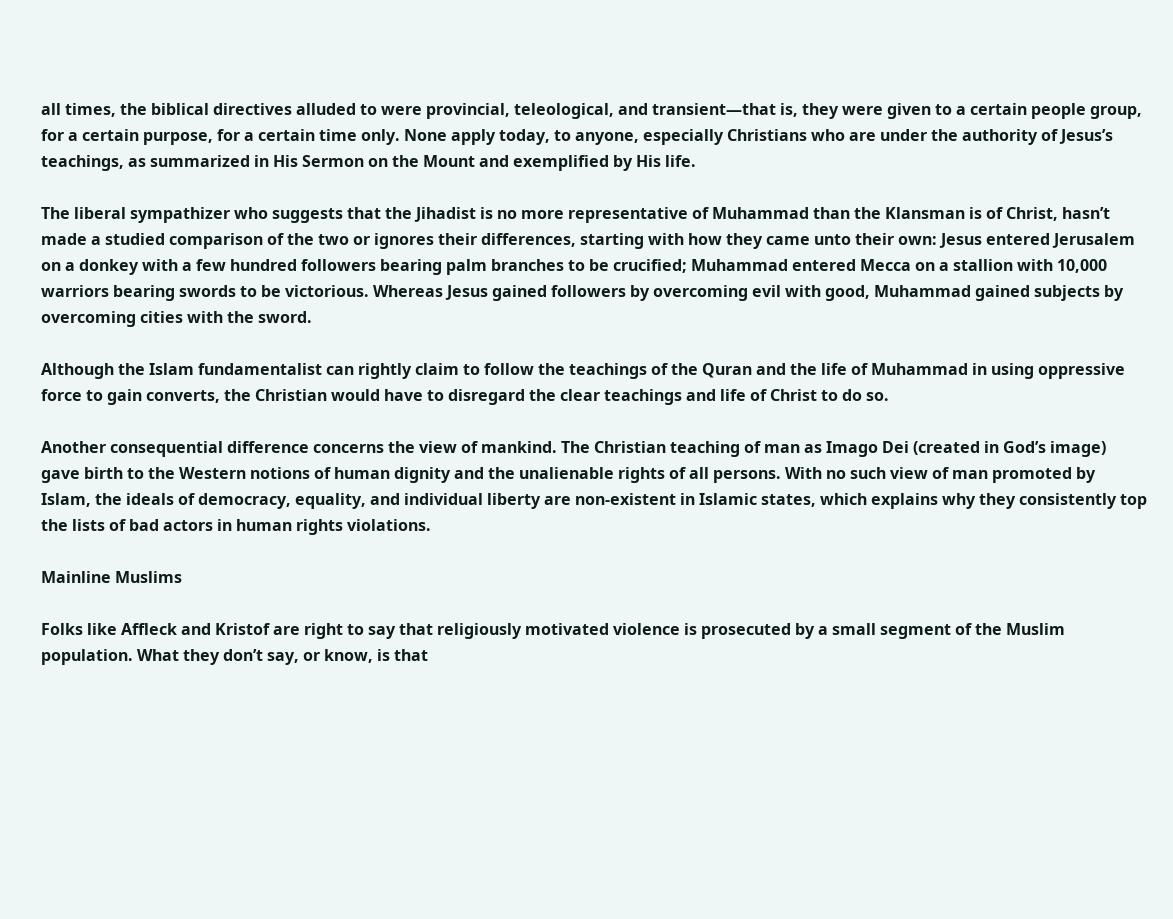all times, the biblical directives alluded to were provincial, teleological, and transient—that is, they were given to a certain people group, for a certain purpose, for a certain time only. None apply today, to anyone, especially Christians who are under the authority of Jesus’s teachings, as summarized in His Sermon on the Mount and exemplified by His life.

The liberal sympathizer who suggests that the Jihadist is no more representative of Muhammad than the Klansman is of Christ, hasn’t made a studied comparison of the two or ignores their differences, starting with how they came unto their own: Jesus entered Jerusalem on a donkey with a few hundred followers bearing palm branches to be crucified; Muhammad entered Mecca on a stallion with 10,000 warriors bearing swords to be victorious. Whereas Jesus gained followers by overcoming evil with good, Muhammad gained subjects by overcoming cities with the sword.

Although the Islam fundamentalist can rightly claim to follow the teachings of the Quran and the life of Muhammad in using oppressive force to gain converts, the Christian would have to disregard the clear teachings and life of Christ to do so.

Another consequential difference concerns the view of mankind. The Christian teaching of man as Imago Dei (created in God’s image) gave birth to the Western notions of human dignity and the unalienable rights of all persons. With no such view of man promoted by Islam, the ideals of democracy, equality, and individual liberty are non-existent in Islamic states, which explains why they consistently top the lists of bad actors in human rights violations.

Mainline Muslims

Folks like Affleck and Kristof are right to say that religiously motivated violence is prosecuted by a small segment of the Muslim population. What they don’t say, or know, is that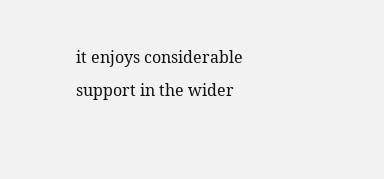it enjoys considerable support in the wider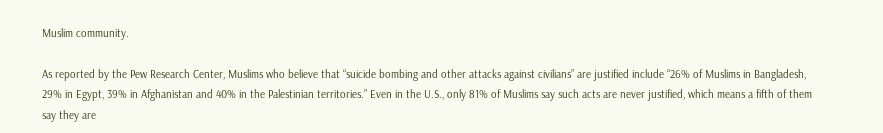Muslim community.

As reported by the Pew Research Center, Muslims who believe that “suicide bombing and other attacks against civilians” are justified include “26% of Muslims in Bangladesh, 29% in Egypt, 39% in Afghanistan and 40% in the Palestinian territories.” Even in the U.S., only 81% of Muslims say such acts are never justified, which means a fifth of them say they are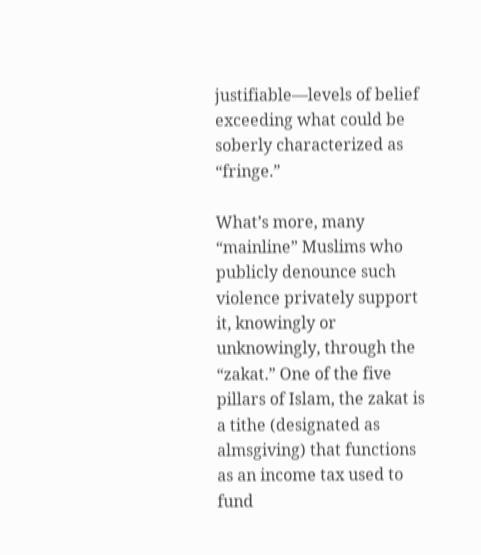justifiable—levels of belief exceeding what could be soberly characterized as “fringe.”

What’s more, many “mainline” Muslims who publicly denounce such violence privately support it, knowingly or unknowingly, through the “zakat.” One of the five pillars of Islam, the zakat is a tithe (designated as almsgiving) that functions as an income tax used to fund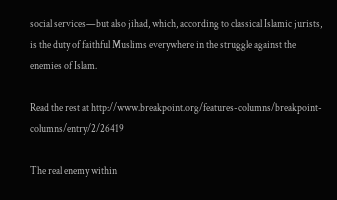social services—but also jihad, which, according to classical Islamic jurists, is the duty of faithful Muslims everywhere in the struggle against the enemies of Islam.

Read the rest at http://www.breakpoint.org/features-columns/breakpoint-columns/entry/2/26419

The real enemy within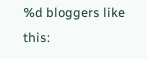%d bloggers like this: